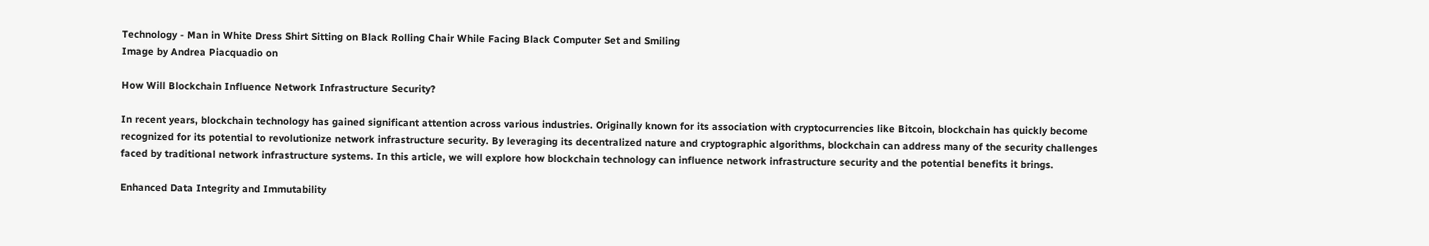Technology - Man in White Dress Shirt Sitting on Black Rolling Chair While Facing Black Computer Set and Smiling
Image by Andrea Piacquadio on

How Will Blockchain Influence Network Infrastructure Security?

In recent years, blockchain technology has gained significant attention across various industries. Originally known for its association with cryptocurrencies like Bitcoin, blockchain has quickly become recognized for its potential to revolutionize network infrastructure security. By leveraging its decentralized nature and cryptographic algorithms, blockchain can address many of the security challenges faced by traditional network infrastructure systems. In this article, we will explore how blockchain technology can influence network infrastructure security and the potential benefits it brings.

Enhanced Data Integrity and Immutability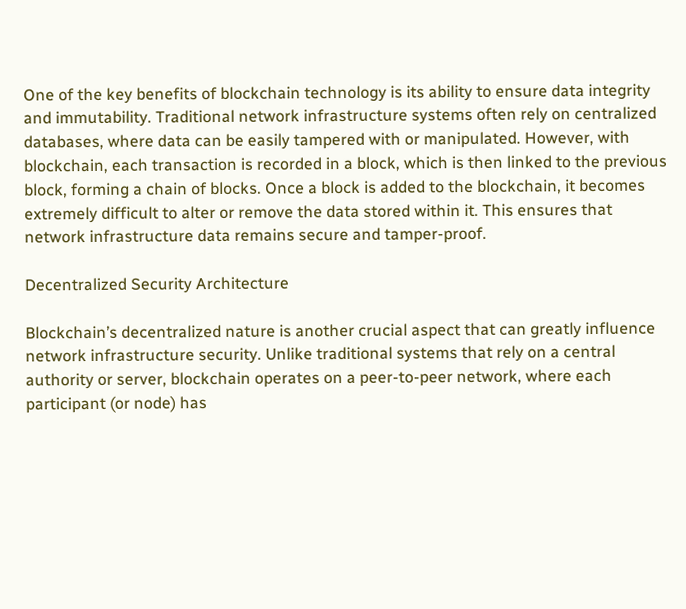One of the key benefits of blockchain technology is its ability to ensure data integrity and immutability. Traditional network infrastructure systems often rely on centralized databases, where data can be easily tampered with or manipulated. However, with blockchain, each transaction is recorded in a block, which is then linked to the previous block, forming a chain of blocks. Once a block is added to the blockchain, it becomes extremely difficult to alter or remove the data stored within it. This ensures that network infrastructure data remains secure and tamper-proof.

Decentralized Security Architecture

Blockchain’s decentralized nature is another crucial aspect that can greatly influence network infrastructure security. Unlike traditional systems that rely on a central authority or server, blockchain operates on a peer-to-peer network, where each participant (or node) has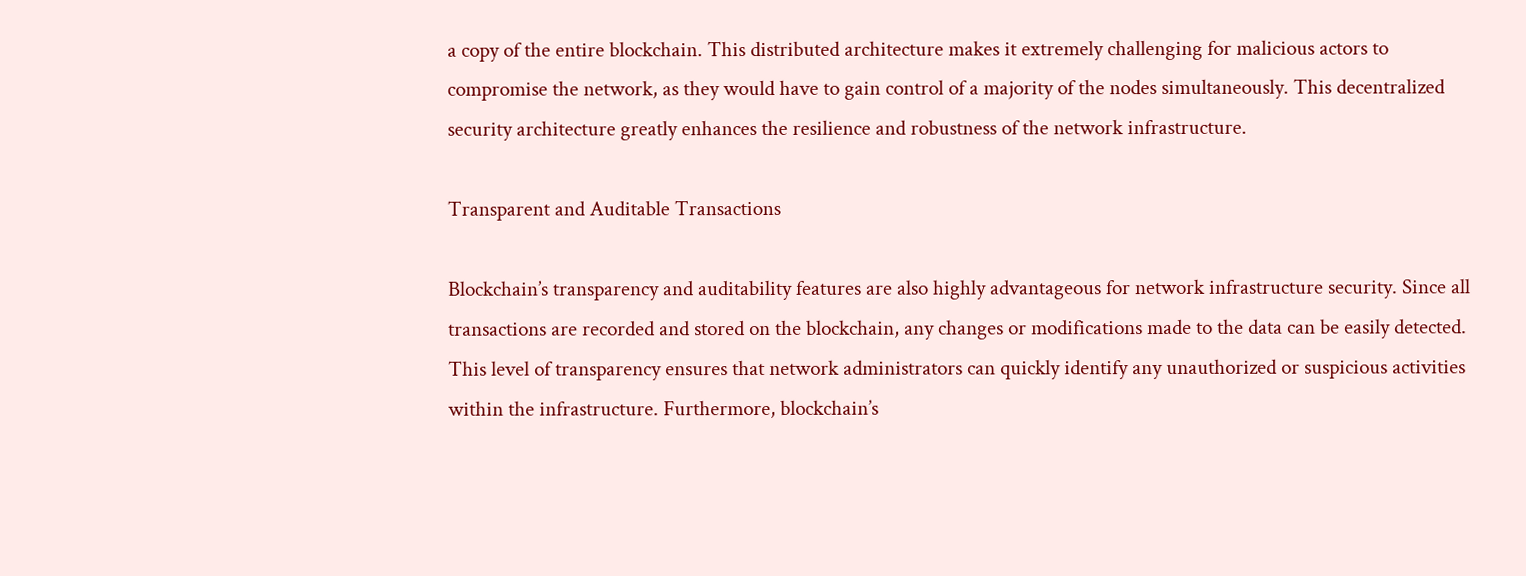a copy of the entire blockchain. This distributed architecture makes it extremely challenging for malicious actors to compromise the network, as they would have to gain control of a majority of the nodes simultaneously. This decentralized security architecture greatly enhances the resilience and robustness of the network infrastructure.

Transparent and Auditable Transactions

Blockchain’s transparency and auditability features are also highly advantageous for network infrastructure security. Since all transactions are recorded and stored on the blockchain, any changes or modifications made to the data can be easily detected. This level of transparency ensures that network administrators can quickly identify any unauthorized or suspicious activities within the infrastructure. Furthermore, blockchain’s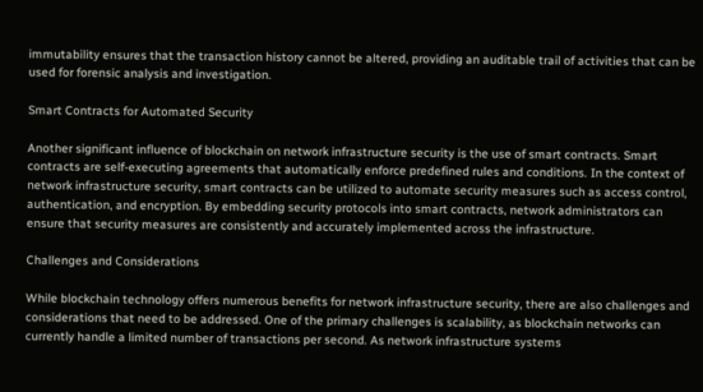immutability ensures that the transaction history cannot be altered, providing an auditable trail of activities that can be used for forensic analysis and investigation.

Smart Contracts for Automated Security

Another significant influence of blockchain on network infrastructure security is the use of smart contracts. Smart contracts are self-executing agreements that automatically enforce predefined rules and conditions. In the context of network infrastructure security, smart contracts can be utilized to automate security measures such as access control, authentication, and encryption. By embedding security protocols into smart contracts, network administrators can ensure that security measures are consistently and accurately implemented across the infrastructure.

Challenges and Considerations

While blockchain technology offers numerous benefits for network infrastructure security, there are also challenges and considerations that need to be addressed. One of the primary challenges is scalability, as blockchain networks can currently handle a limited number of transactions per second. As network infrastructure systems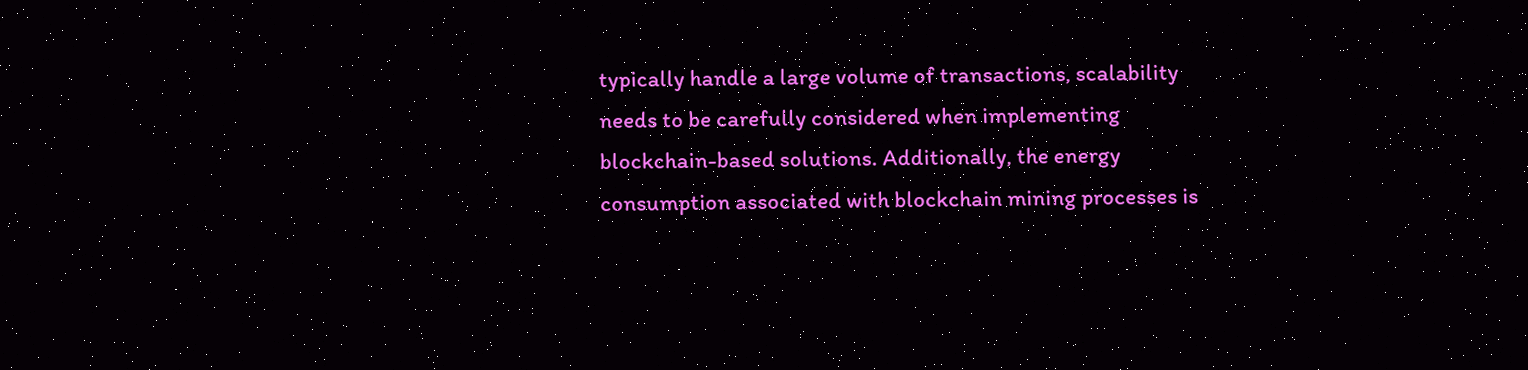typically handle a large volume of transactions, scalability needs to be carefully considered when implementing blockchain-based solutions. Additionally, the energy consumption associated with blockchain mining processes is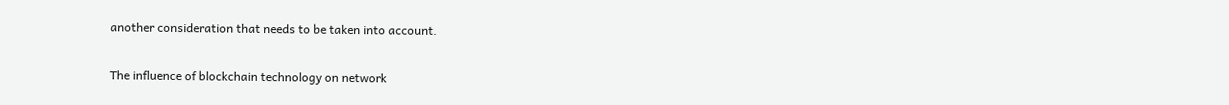another consideration that needs to be taken into account.


The influence of blockchain technology on network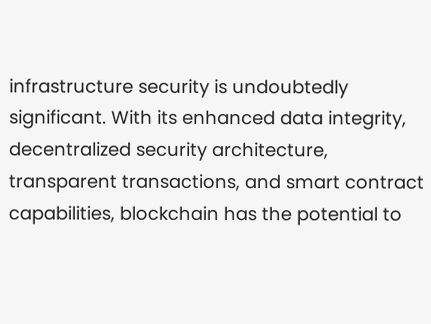infrastructure security is undoubtedly significant. With its enhanced data integrity, decentralized security architecture, transparent transactions, and smart contract capabilities, blockchain has the potential to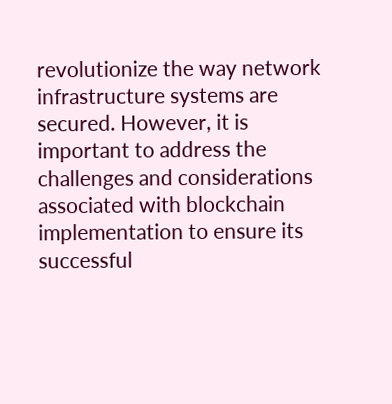revolutionize the way network infrastructure systems are secured. However, it is important to address the challenges and considerations associated with blockchain implementation to ensure its successful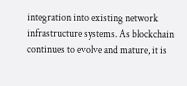integration into existing network infrastructure systems. As blockchain continues to evolve and mature, it is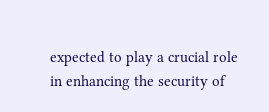expected to play a crucial role in enhancing the security of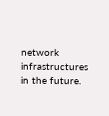network infrastructures in the future.